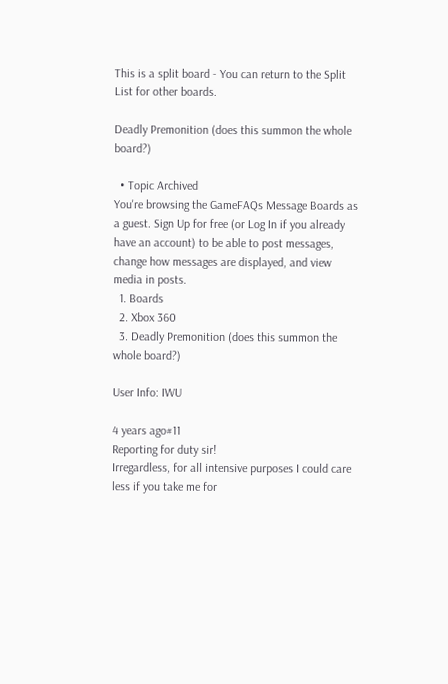This is a split board - You can return to the Split List for other boards.

Deadly Premonition (does this summon the whole board?)

  • Topic Archived
You're browsing the GameFAQs Message Boards as a guest. Sign Up for free (or Log In if you already have an account) to be able to post messages, change how messages are displayed, and view media in posts.
  1. Boards
  2. Xbox 360
  3. Deadly Premonition (does this summon the whole board?)

User Info: IWU

4 years ago#11
Reporting for duty sir!
Irregardless, for all intensive purposes I could care less if you take me for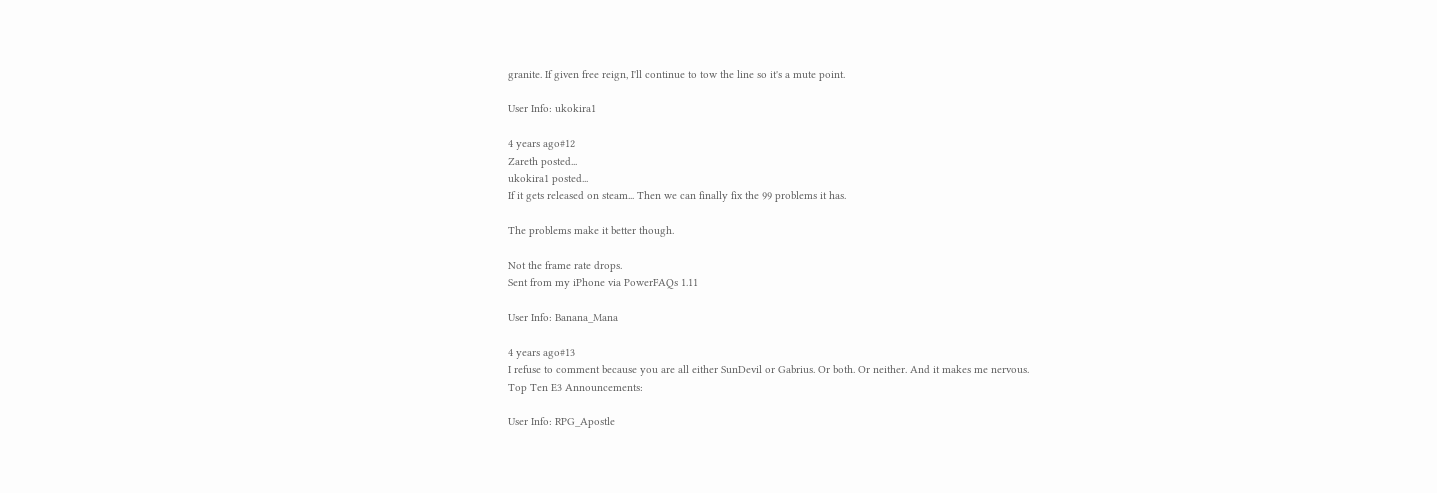granite. If given free reign, I'll continue to tow the line so it's a mute point.

User Info: ukokira1

4 years ago#12
Zareth posted...
ukokira1 posted...
If it gets released on steam... Then we can finally fix the 99 problems it has.

The problems make it better though.

Not the frame rate drops.
Sent from my iPhone via PowerFAQs 1.11

User Info: Banana_Mana

4 years ago#13
I refuse to comment because you are all either SunDevil or Gabrius. Or both. Or neither. And it makes me nervous.
Top Ten E3 Announcements:

User Info: RPG_Apostle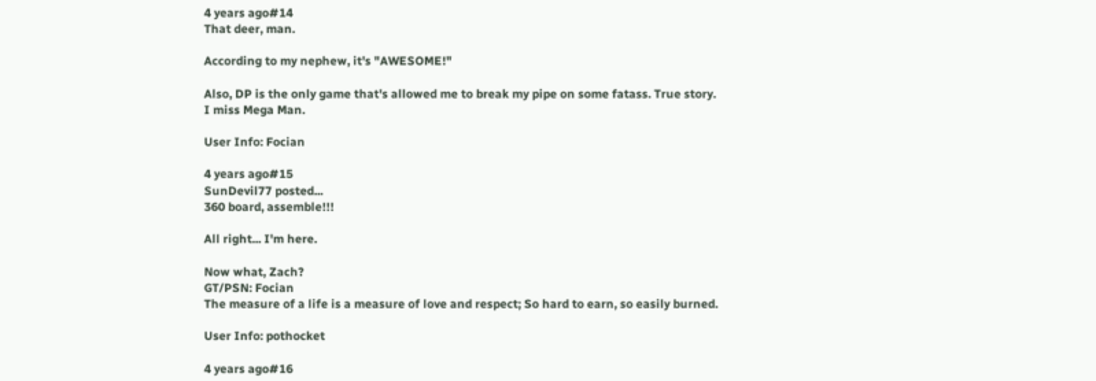4 years ago#14
That deer, man.

According to my nephew, it's "AWESOME!"

Also, DP is the only game that's allowed me to break my pipe on some fatass. True story.
I miss Mega Man.

User Info: Focian

4 years ago#15
SunDevil77 posted...
360 board, assemble!!!

All right... I'm here.

Now what, Zach?
GT/PSN: Focian
The measure of a life is a measure of love and respect; So hard to earn, so easily burned.

User Info: pothocket

4 years ago#16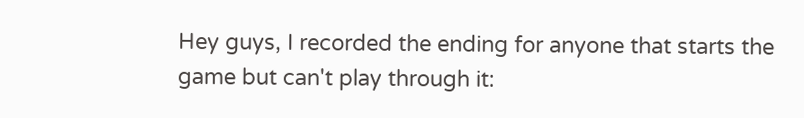Hey guys, I recorded the ending for anyone that starts the game but can't play through it: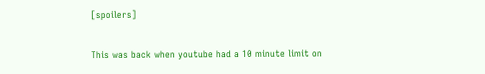[spoilers]

This was back when youtube had a 10 minute limit on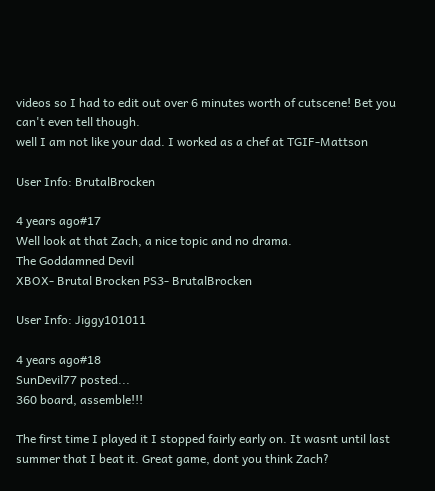videos so I had to edit out over 6 minutes worth of cutscene! Bet you can't even tell though.
well I am not like your dad. I worked as a chef at TGIF-Mattson

User Info: BrutalBrocken

4 years ago#17
Well look at that Zach, a nice topic and no drama.
The Goddamned Devil
XBOX- Brutal Brocken PS3- BrutalBrocken

User Info: Jiggy101011

4 years ago#18
SunDevil77 posted...
360 board, assemble!!!

The first time I played it I stopped fairly early on. It wasnt until last summer that I beat it. Great game, dont you think Zach?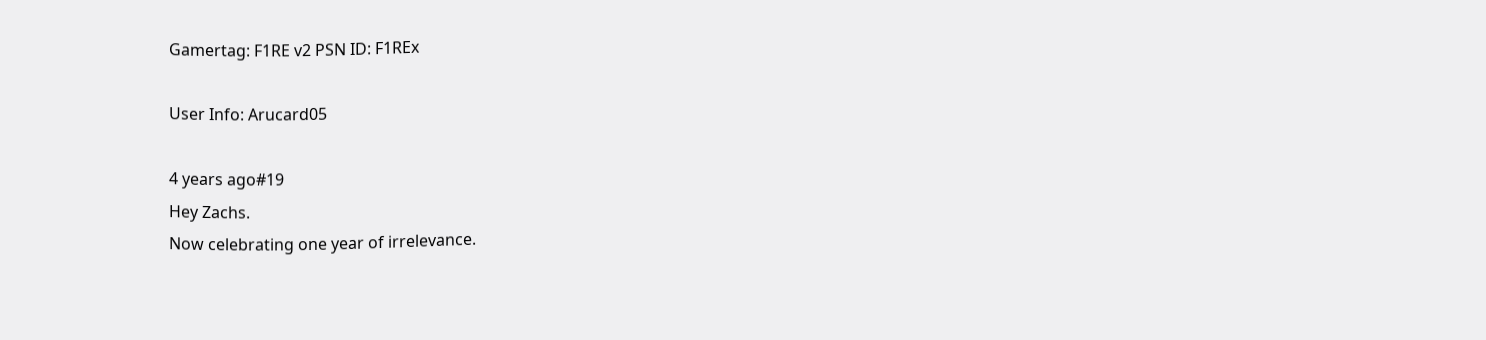Gamertag: F1RE v2 PSN ID: F1REx

User Info: Arucard05

4 years ago#19
Hey Zachs.
Now celebrating one year of irrelevance.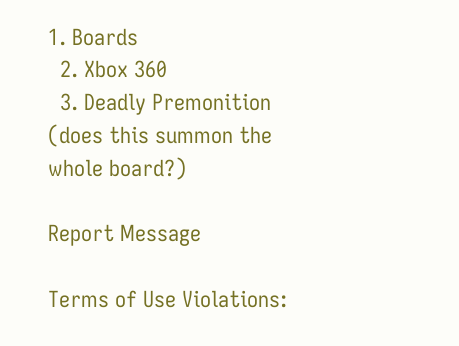1. Boards
  2. Xbox 360
  3. Deadly Premonition (does this summon the whole board?)

Report Message

Terms of Use Violations: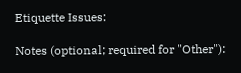Etiquette Issues:

Notes (optional; required for "Other"):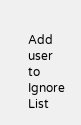Add user to Ignore List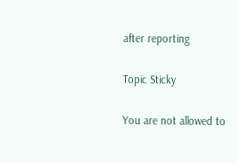after reporting

Topic Sticky

You are not allowed to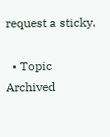request a sticky.

  • Topic Archived